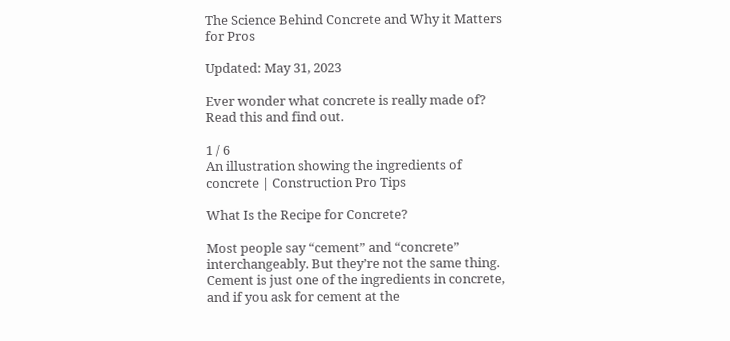The Science Behind Concrete and Why it Matters for Pros

Updated: May 31, 2023

Ever wonder what concrete is really made of? Read this and find out.

1 / 6
An illustration showing the ingredients of concrete | Construction Pro Tips

What Is the Recipe for Concrete?

Most people say “cement” and “concrete” interchangeably. But they’re not the same thing. Cement is just one of the ingredients in concrete, and if you ask for cement at the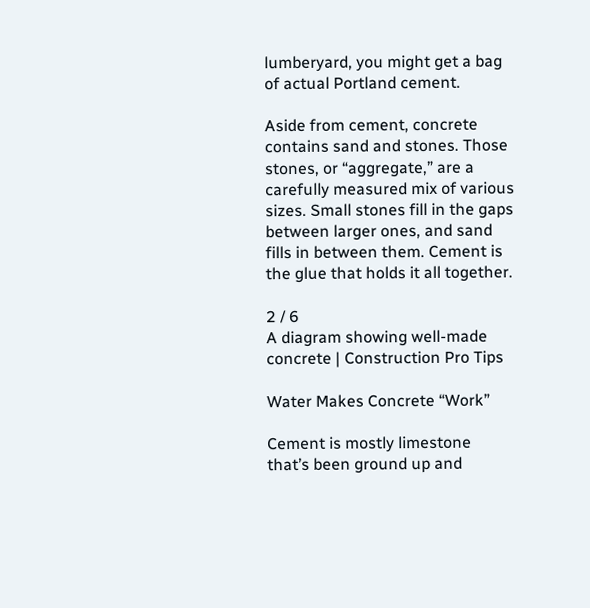lumberyard, you might get a bag of actual Portland cement.

Aside from cement, concrete contains sand and stones. Those stones, or “aggregate,” are a carefully measured mix of various sizes. Small stones fill in the gaps between larger ones, and sand fills in between them. Cement is the glue that holds it all together.

2 / 6
A diagram showing well-made concrete | Construction Pro Tips

Water Makes Concrete “Work”

Cement is mostly limestone that’s been ground up and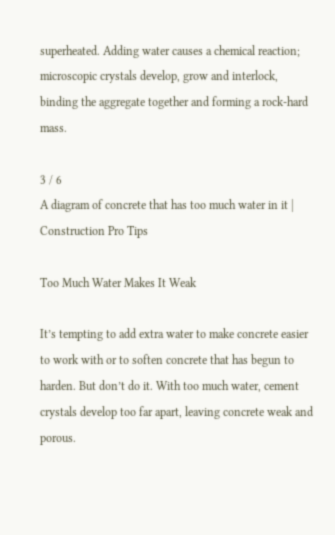superheated. Adding water causes a chemical reaction; microscopic crystals develop, grow and interlock, binding the aggregate together and forming a rock-hard mass.

3 / 6
A diagram of concrete that has too much water in it | Construction Pro Tips

Too Much Water Makes It Weak

It’s tempting to add extra water to make concrete easier to work with or to soften concrete that has begun to harden. But don’t do it. With too much water, cement crystals develop too far apart, leaving concrete weak and porous.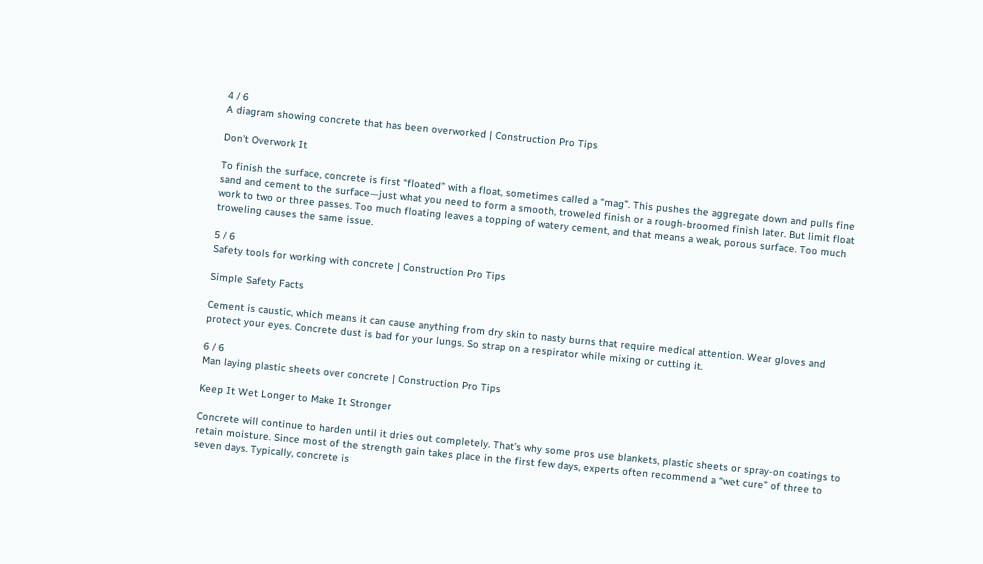4 / 6
A diagram showing concrete that has been overworked | Construction Pro Tips

Don’t Overwork It

To finish the surface, concrete is first “floated” with a float, sometimes called a “mag”. This pushes the aggregate down and pulls fine sand and cement to the surface—just what you need to form a smooth, troweled finish or a rough-broomed finish later. But limit float work to two or three passes. Too much floating leaves a topping of watery cement, and that means a weak, porous surface. Too much troweling causes the same issue.

5 / 6
Safety tools for working with concrete | Construction Pro Tips

Simple Safety Facts

Cement is caustic, which means it can cause anything from dry skin to nasty burns that require medical attention. Wear gloves and protect your eyes. Concrete dust is bad for your lungs. So strap on a respirator while mixing or cutting it.

6 / 6
Man laying plastic sheets over concrete | Construction Pro Tips

Keep It Wet Longer to Make It Stronger

Concrete will continue to harden until it dries out completely. That’s why some pros use blankets, plastic sheets or spray-on coatings to retain moisture. Since most of the strength gain takes place in the first few days, experts often recommend a “wet cure” of three to seven days. Typically, concrete is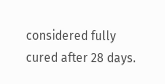considered fully cured after 28 days.